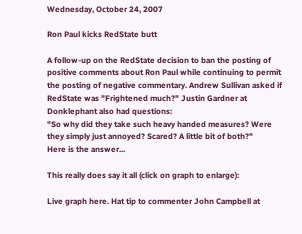Wednesday, October 24, 2007

Ron Paul kicks RedState butt

A follow-up on the RedState decision to ban the posting of positive comments about Ron Paul while continuing to permit the posting of negative commentary. Andrew Sullivan asked if RedState was "Frightened much?" Justin Gardner at Donklephant also had questions:
"So why did they take such heavy handed measures? Were they simply just annoyed? Scared? A little bit of both?"
Here is the answer...

This really does say it all (click on graph to enlarge):

Live graph here. Hat tip to commenter John Campbell at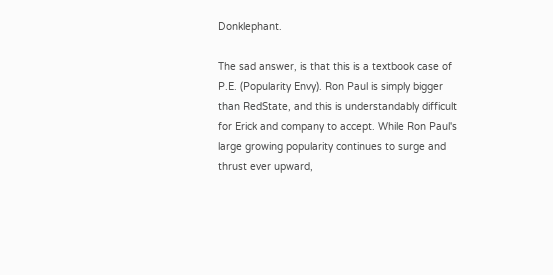Donklephant.

The sad answer, is that this is a textbook case of P.E. (Popularity Envy). Ron Paul is simply bigger than RedState, and this is understandably difficult for Erick and company to accept. While Ron Paul's large growing popularity continues to surge and thrust ever upward,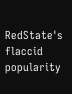RedState's flaccid popularity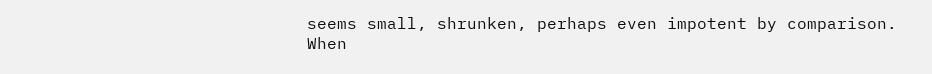seems small, shrunken, perhaps even impotent by comparison. When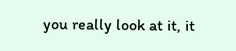you really look at it, it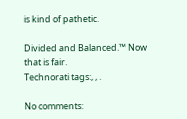is kind of pathetic.

Divided and Balanced.™ Now that is fair.
Technorati tags:, , .

No comments: